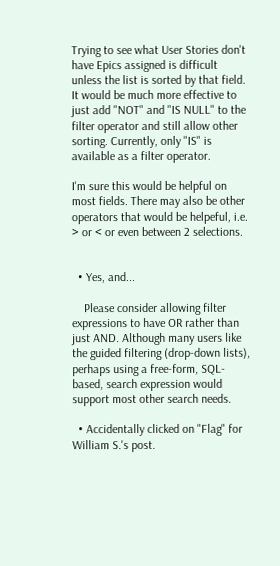Trying to see what User Stories don't have Epics assigned is difficult unless the list is sorted by that field. It would be much more effective to just add "NOT" and "IS NULL" to the filter operator and still allow other sorting. Currently, only "IS" is available as a filter operator.

I'm sure this would be helpful on most fields. There may also be other operators that would be helpeful, i.e. > or < or even between 2 selections.


  • Yes, and...

    Please consider allowing filter expressions to have OR rather than just AND. Although many users like the guided filtering (drop-down lists), perhaps using a free-form, SQL-based, search expression would support most other search needs.

  • Accidentally clicked on "Flag" for William S.'s post.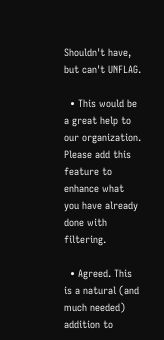Shouldn't have, but can't UNFLAG.

  • This would be a great help to our organization. Please add this feature to enhance what you have already done with filtering.

  • Agreed. This is a natural (and much needed) addition to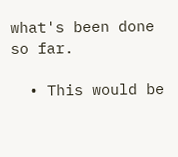what's been done so far.

  • This would be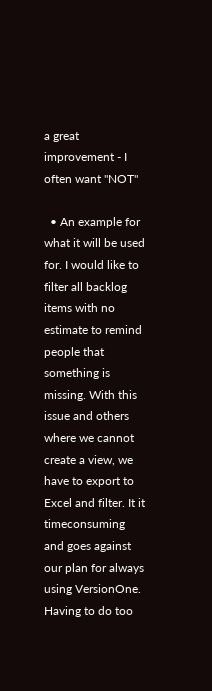a great improvement - I often want "NOT"

  • An example for what it will be used for. I would like to filter all backlog items with no estimate to remind people that something is missing. With this issue and others where we cannot create a view, we have to export to Excel and filter. It it timeconsuming and goes against our plan for always using VersionOne. Having to do too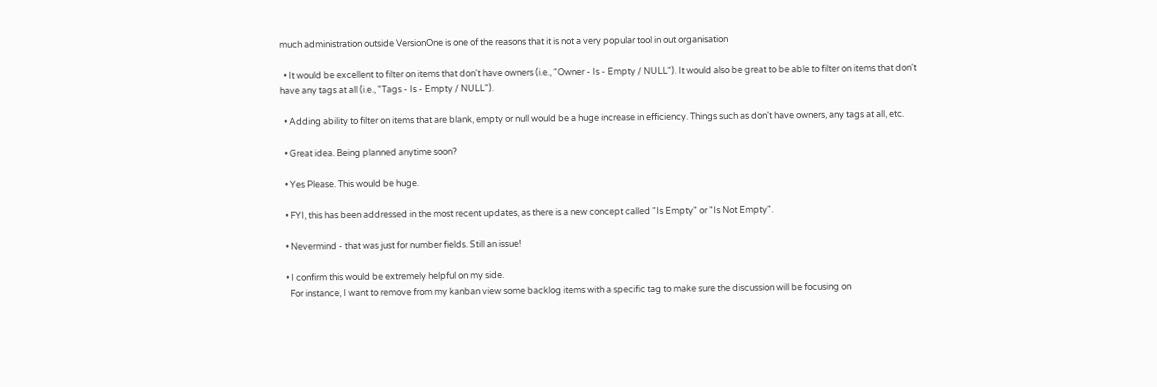much administration outside VersionOne is one of the reasons that it is not a very popular tool in out organisation

  • It would be excellent to filter on items that don't have owners (i.e., "Owner - Is - Empty / NULL"). It would also be great to be able to filter on items that don't have any tags at all (i.e., "Tags - Is - Empty / NULL").

  • Adding ability to filter on items that are blank, empty or null would be a huge increase in efficiency. Things such as don't have owners, any tags at all, etc.

  • Great idea. Being planned anytime soon?

  • Yes Please. This would be huge.

  • FYI, this has been addressed in the most recent updates, as there is a new concept called "Is Empty" or "Is Not Empty".

  • Nevermind - that was just for number fields. Still an issue!

  • I confirm this would be extremely helpful on my side.
    For instance, I want to remove from my kanban view some backlog items with a specific tag to make sure the discussion will be focusing on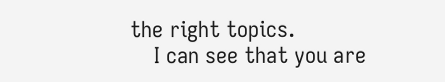the right topics.
    I can see that you are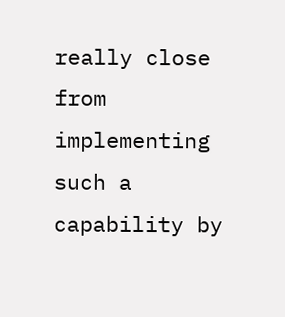really close from implementing such a capability by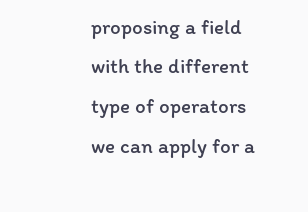proposing a field with the different type of operators we can apply for a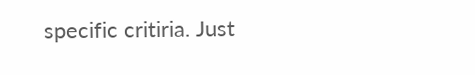specific critiria. Just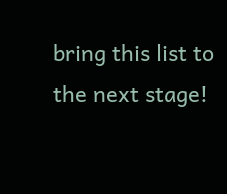bring this list to the next stage!